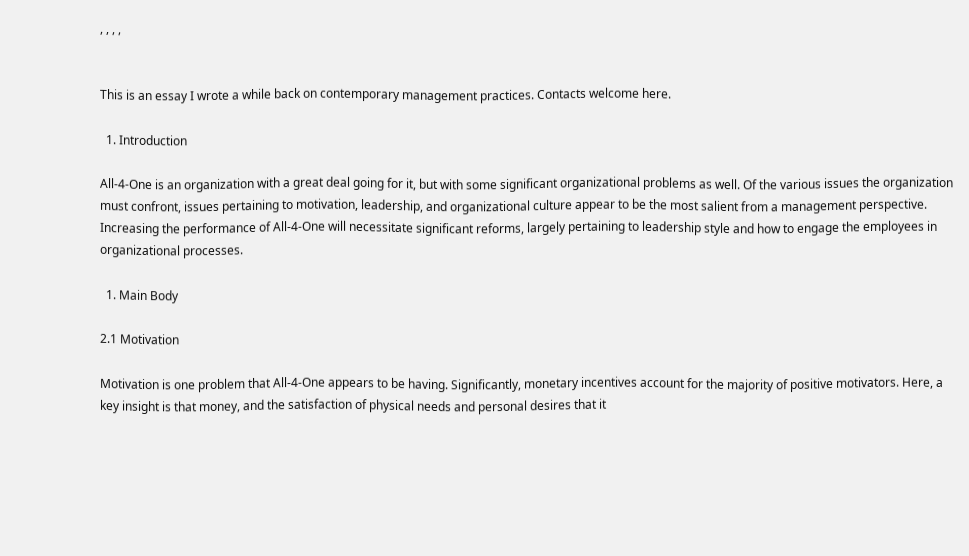, , , ,


This is an essay I wrote a while back on contemporary management practices. Contacts welcome here.

  1. Introduction

All-4-One is an organization with a great deal going for it, but with some significant organizational problems as well. Of the various issues the organization must confront, issues pertaining to motivation, leadership, and organizational culture appear to be the most salient from a management perspective. Increasing the performance of All-4-One will necessitate significant reforms, largely pertaining to leadership style and how to engage the employees in organizational processes.

  1. Main Body

2.1 Motivation

Motivation is one problem that All-4-One appears to be having. Significantly, monetary incentives account for the majority of positive motivators. Here, a key insight is that money, and the satisfaction of physical needs and personal desires that it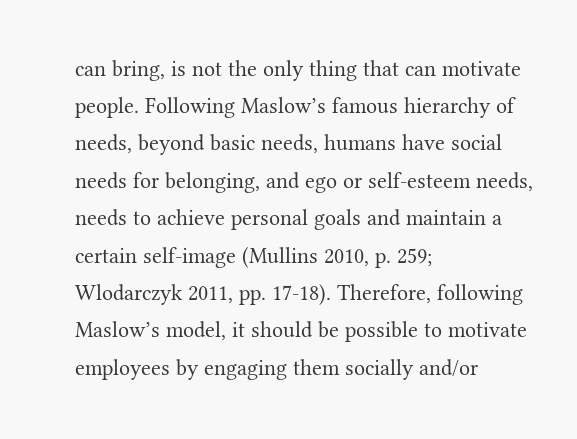can bring, is not the only thing that can motivate people. Following Maslow’s famous hierarchy of needs, beyond basic needs, humans have social needs for belonging, and ego or self-esteem needs, needs to achieve personal goals and maintain a certain self-image (Mullins 2010, p. 259; Wlodarczyk 2011, pp. 17-18). Therefore, following Maslow’s model, it should be possible to motivate employees by engaging them socially and/or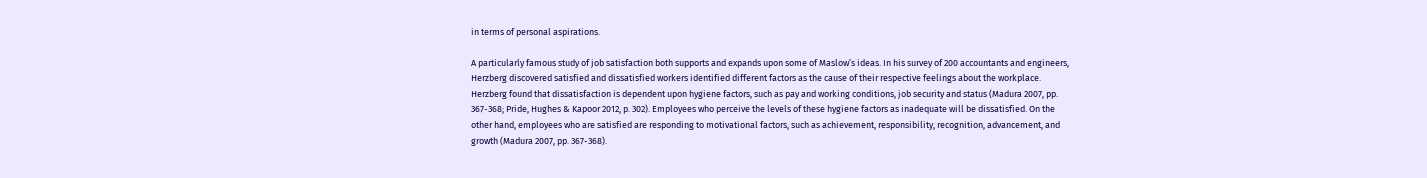in terms of personal aspirations.

A particularly famous study of job satisfaction both supports and expands upon some of Maslow’s ideas. In his survey of 200 accountants and engineers, Herzberg discovered satisfied and dissatisfied workers identified different factors as the cause of their respective feelings about the workplace. Herzberg found that dissatisfaction is dependent upon hygiene factors, such as pay and working conditions, job security and status (Madura 2007, pp. 367-368; Pride, Hughes & Kapoor 2012, p. 302). Employees who perceive the levels of these hygiene factors as inadequate will be dissatisfied. On the other hand, employees who are satisfied are responding to motivational factors, such as achievement, responsibility, recognition, advancement, and growth (Madura 2007, pp. 367-368).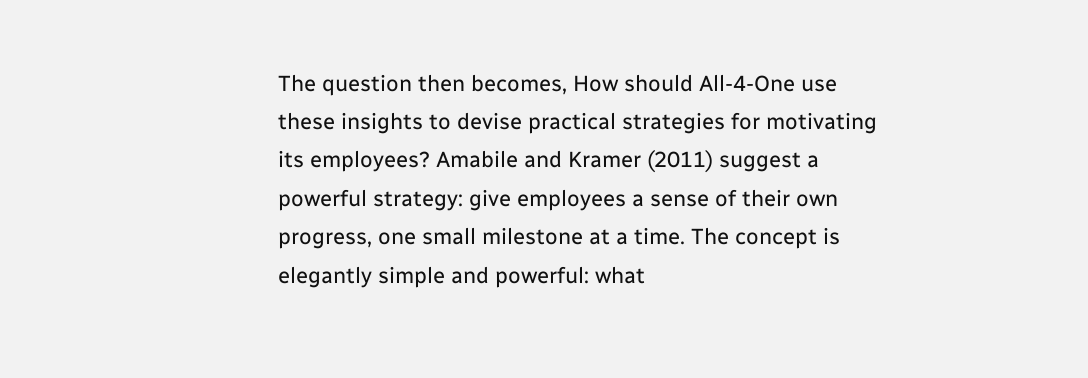The question then becomes, How should All-4-One use these insights to devise practical strategies for motivating its employees? Amabile and Kramer (2011) suggest a powerful strategy: give employees a sense of their own progress, one small milestone at a time. The concept is elegantly simple and powerful: what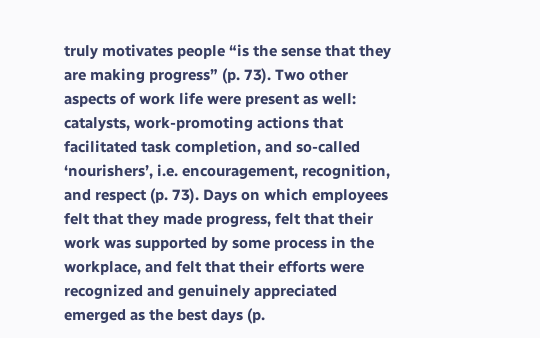truly motivates people “is the sense that they are making progress” (p. 73). Two other aspects of work life were present as well: catalysts, work-promoting actions that facilitated task completion, and so-called ‘nourishers’, i.e. encouragement, recognition, and respect (p. 73). Days on which employees felt that they made progress, felt that their work was supported by some process in the workplace, and felt that their efforts were recognized and genuinely appreciated emerged as the best days (p.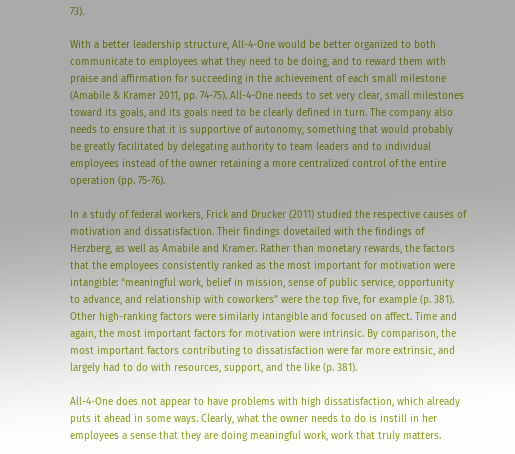73).

With a better leadership structure, All-4-One would be better organized to both communicate to employees what they need to be doing, and to reward them with praise and affirmation for succeeding in the achievement of each small milestone (Amabile & Kramer 2011, pp. 74-75). All-4-One needs to set very clear, small milestones toward its goals, and its goals need to be clearly defined in turn. The company also needs to ensure that it is supportive of autonomy, something that would probably be greatly facilitated by delegating authority to team leaders and to individual employees instead of the owner retaining a more centralized control of the entire operation (pp. 75-76).

In a study of federal workers, Frick and Drucker (2011) studied the respective causes of motivation and dissatisfaction. Their findings dovetailed with the findings of Herzberg, as well as Amabile and Kramer. Rather than monetary rewards, the factors that the employees consistently ranked as the most important for motivation were intangible: “meaningful work, belief in mission, sense of public service, opportunity to advance, and relationship with coworkers” were the top five, for example (p. 381). Other high-ranking factors were similarly intangible and focused on affect. Time and again, the most important factors for motivation were intrinsic. By comparison, the most important factors contributing to dissatisfaction were far more extrinsic, and largely had to do with resources, support, and the like (p. 381).

All-4-One does not appear to have problems with high dissatisfaction, which already puts it ahead in some ways. Clearly, what the owner needs to do is instill in her employees a sense that they are doing meaningful work, work that truly matters.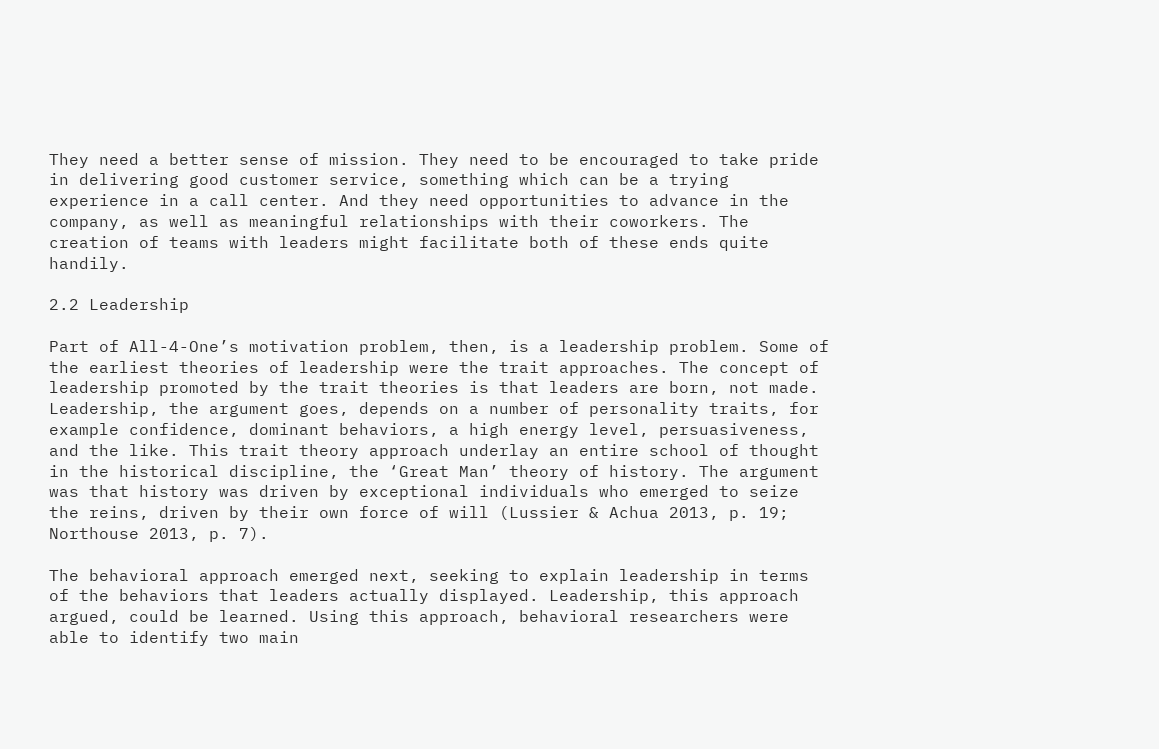They need a better sense of mission. They need to be encouraged to take pride in delivering good customer service, something which can be a trying experience in a call center. And they need opportunities to advance in the company, as well as meaningful relationships with their coworkers. The creation of teams with leaders might facilitate both of these ends quite handily.

2.2 Leadership

Part of All-4-One’s motivation problem, then, is a leadership problem. Some of the earliest theories of leadership were the trait approaches. The concept of leadership promoted by the trait theories is that leaders are born, not made. Leadership, the argument goes, depends on a number of personality traits, for example confidence, dominant behaviors, a high energy level, persuasiveness, and the like. This trait theory approach underlay an entire school of thought in the historical discipline, the ‘Great Man’ theory of history. The argument was that history was driven by exceptional individuals who emerged to seize the reins, driven by their own force of will (Lussier & Achua 2013, p. 19; Northouse 2013, p. 7).

The behavioral approach emerged next, seeking to explain leadership in terms of the behaviors that leaders actually displayed. Leadership, this approach argued, could be learned. Using this approach, behavioral researchers were able to identify two main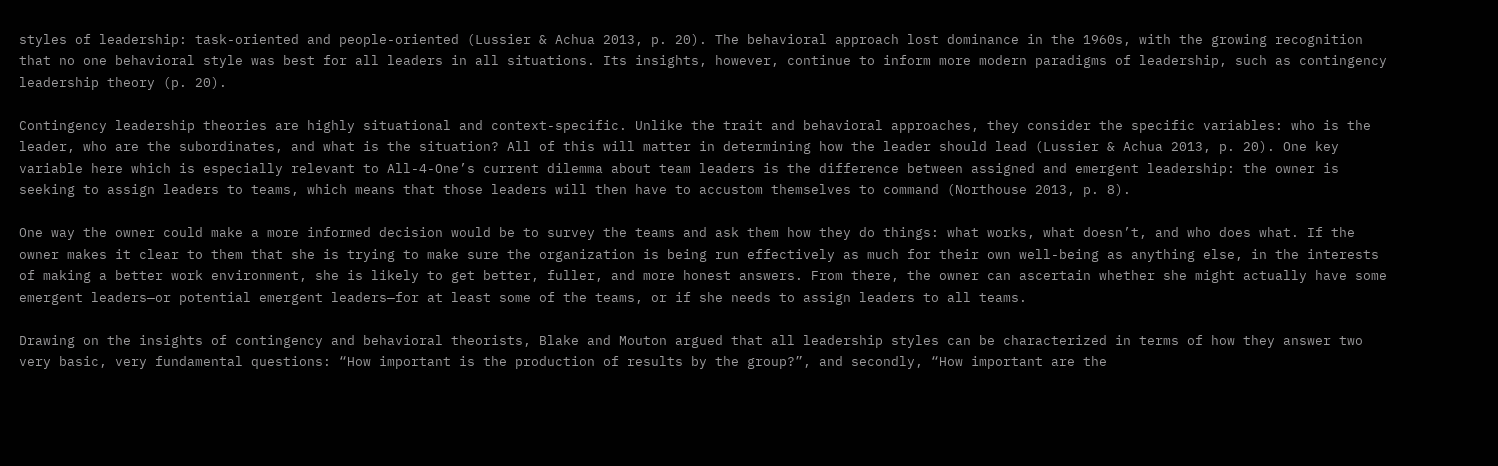styles of leadership: task-oriented and people-oriented (Lussier & Achua 2013, p. 20). The behavioral approach lost dominance in the 1960s, with the growing recognition that no one behavioral style was best for all leaders in all situations. Its insights, however, continue to inform more modern paradigms of leadership, such as contingency leadership theory (p. 20).

Contingency leadership theories are highly situational and context-specific. Unlike the trait and behavioral approaches, they consider the specific variables: who is the leader, who are the subordinates, and what is the situation? All of this will matter in determining how the leader should lead (Lussier & Achua 2013, p. 20). One key variable here which is especially relevant to All-4-One’s current dilemma about team leaders is the difference between assigned and emergent leadership: the owner is seeking to assign leaders to teams, which means that those leaders will then have to accustom themselves to command (Northouse 2013, p. 8).

One way the owner could make a more informed decision would be to survey the teams and ask them how they do things: what works, what doesn’t, and who does what. If the owner makes it clear to them that she is trying to make sure the organization is being run effectively as much for their own well-being as anything else, in the interests of making a better work environment, she is likely to get better, fuller, and more honest answers. From there, the owner can ascertain whether she might actually have some emergent leaders—or potential emergent leaders—for at least some of the teams, or if she needs to assign leaders to all teams.

Drawing on the insights of contingency and behavioral theorists, Blake and Mouton argued that all leadership styles can be characterized in terms of how they answer two very basic, very fundamental questions: “How important is the production of results by the group?”, and secondly, “How important are the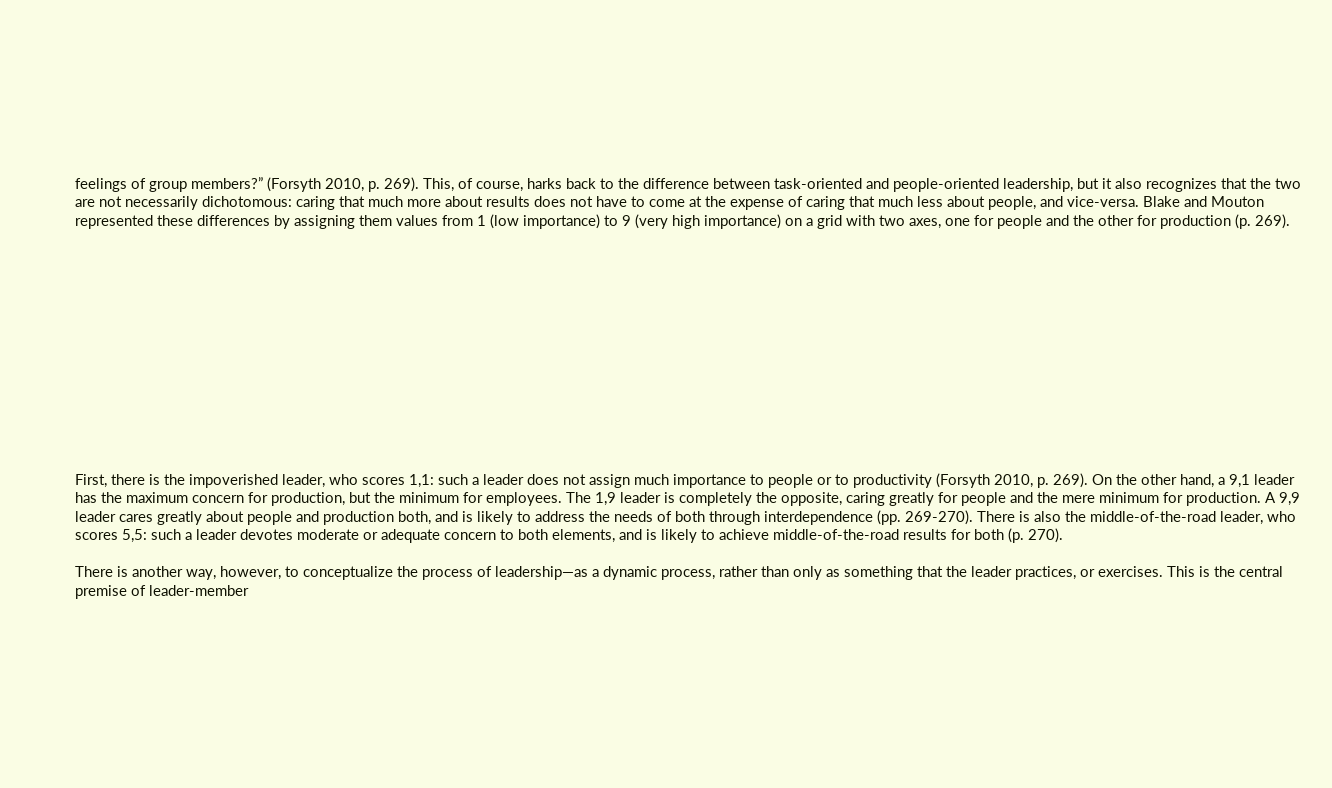feelings of group members?” (Forsyth 2010, p. 269). This, of course, harks back to the difference between task-oriented and people-oriented leadership, but it also recognizes that the two are not necessarily dichotomous: caring that much more about results does not have to come at the expense of caring that much less about people, and vice-versa. Blake and Mouton represented these differences by assigning them values from 1 (low importance) to 9 (very high importance) on a grid with two axes, one for people and the other for production (p. 269).













First, there is the impoverished leader, who scores 1,1: such a leader does not assign much importance to people or to productivity (Forsyth 2010, p. 269). On the other hand, a 9,1 leader has the maximum concern for production, but the minimum for employees. The 1,9 leader is completely the opposite, caring greatly for people and the mere minimum for production. A 9,9 leader cares greatly about people and production both, and is likely to address the needs of both through interdependence (pp. 269-270). There is also the middle-of-the-road leader, who scores 5,5: such a leader devotes moderate or adequate concern to both elements, and is likely to achieve middle-of-the-road results for both (p. 270).

There is another way, however, to conceptualize the process of leadership—as a dynamic process, rather than only as something that the leader practices, or exercises. This is the central premise of leader-member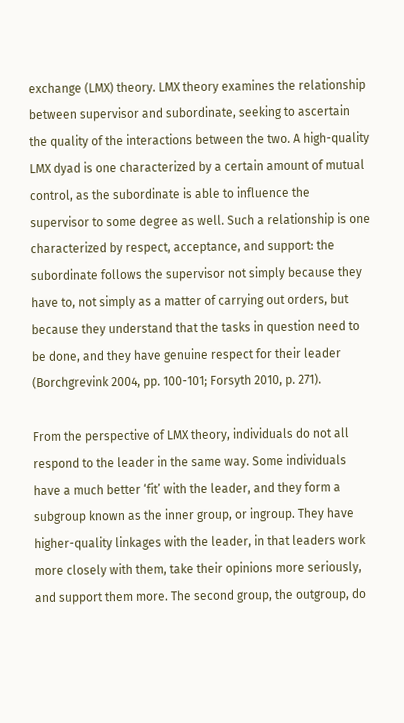exchange (LMX) theory. LMX theory examines the relationship between supervisor and subordinate, seeking to ascertain the quality of the interactions between the two. A high-quality LMX dyad is one characterized by a certain amount of mutual control, as the subordinate is able to influence the supervisor to some degree as well. Such a relationship is one characterized by respect, acceptance, and support: the subordinate follows the supervisor not simply because they have to, not simply as a matter of carrying out orders, but because they understand that the tasks in question need to be done, and they have genuine respect for their leader (Borchgrevink 2004, pp. 100-101; Forsyth 2010, p. 271).

From the perspective of LMX theory, individuals do not all respond to the leader in the same way. Some individuals have a much better ‘fit’ with the leader, and they form a subgroup known as the inner group, or ingroup. They have higher-quality linkages with the leader, in that leaders work more closely with them, take their opinions more seriously, and support them more. The second group, the outgroup, do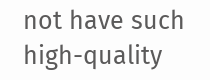not have such high-quality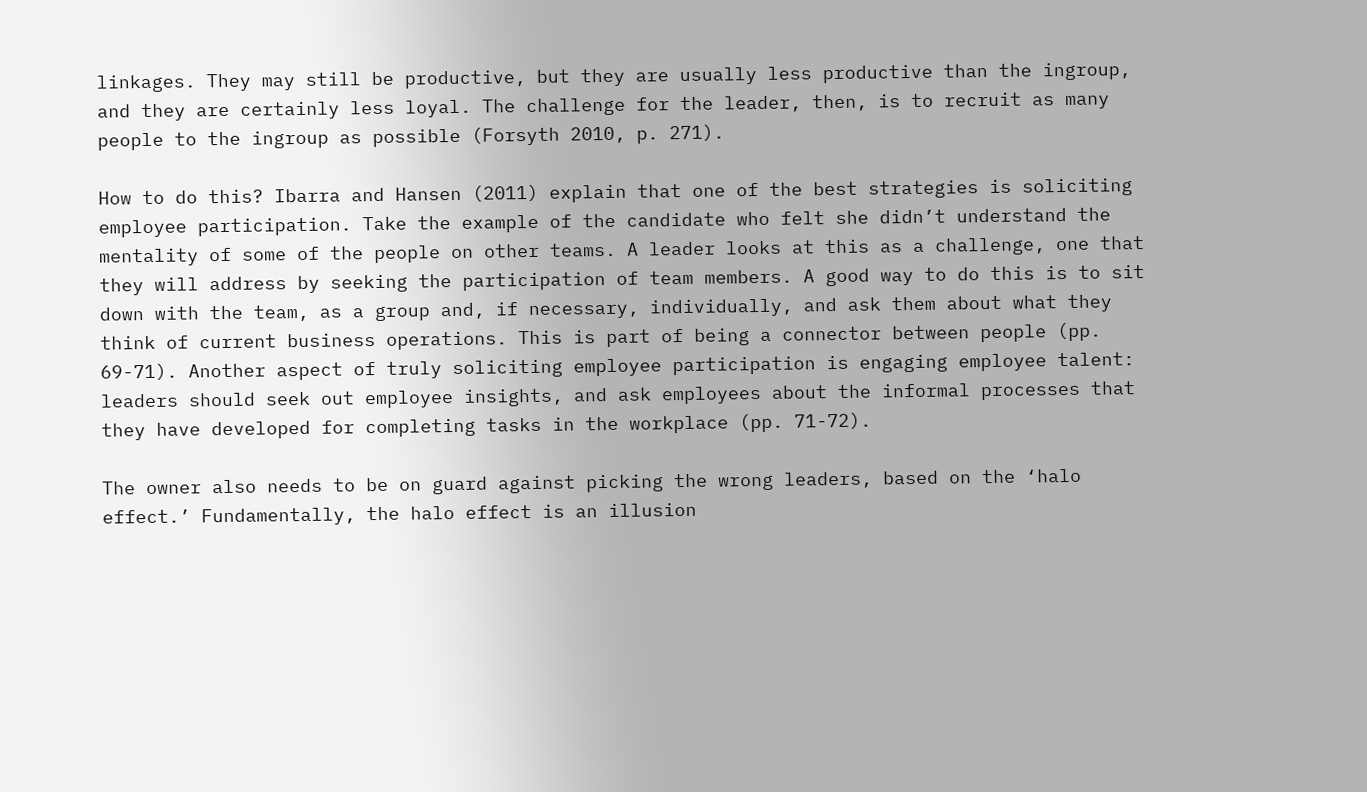linkages. They may still be productive, but they are usually less productive than the ingroup, and they are certainly less loyal. The challenge for the leader, then, is to recruit as many people to the ingroup as possible (Forsyth 2010, p. 271).

How to do this? Ibarra and Hansen (2011) explain that one of the best strategies is soliciting employee participation. Take the example of the candidate who felt she didn’t understand the mentality of some of the people on other teams. A leader looks at this as a challenge, one that they will address by seeking the participation of team members. A good way to do this is to sit down with the team, as a group and, if necessary, individually, and ask them about what they think of current business operations. This is part of being a connector between people (pp. 69-71). Another aspect of truly soliciting employee participation is engaging employee talent: leaders should seek out employee insights, and ask employees about the informal processes that they have developed for completing tasks in the workplace (pp. 71-72).

The owner also needs to be on guard against picking the wrong leaders, based on the ‘halo effect.’ Fundamentally, the halo effect is an illusion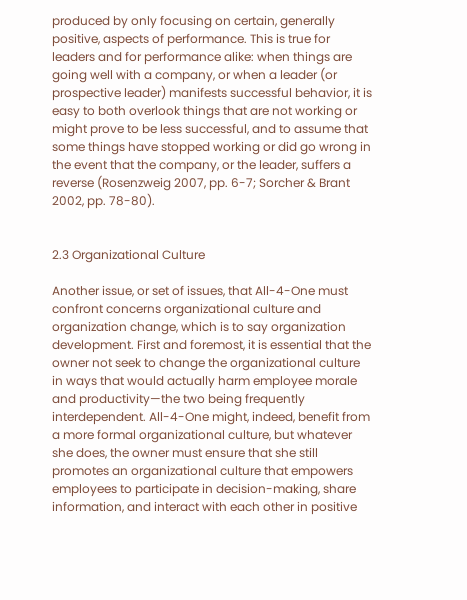produced by only focusing on certain, generally positive, aspects of performance. This is true for leaders and for performance alike: when things are going well with a company, or when a leader (or prospective leader) manifests successful behavior, it is easy to both overlook things that are not working or might prove to be less successful, and to assume that some things have stopped working or did go wrong in the event that the company, or the leader, suffers a reverse (Rosenzweig 2007, pp. 6-7; Sorcher & Brant 2002, pp. 78-80).


2.3 Organizational Culture

Another issue, or set of issues, that All-4-One must confront concerns organizational culture and organization change, which is to say organization development. First and foremost, it is essential that the owner not seek to change the organizational culture in ways that would actually harm employee morale and productivity—the two being frequently interdependent. All-4-One might, indeed, benefit from a more formal organizational culture, but whatever she does, the owner must ensure that she still promotes an organizational culture that empowers employees to participate in decision-making, share information, and interact with each other in positive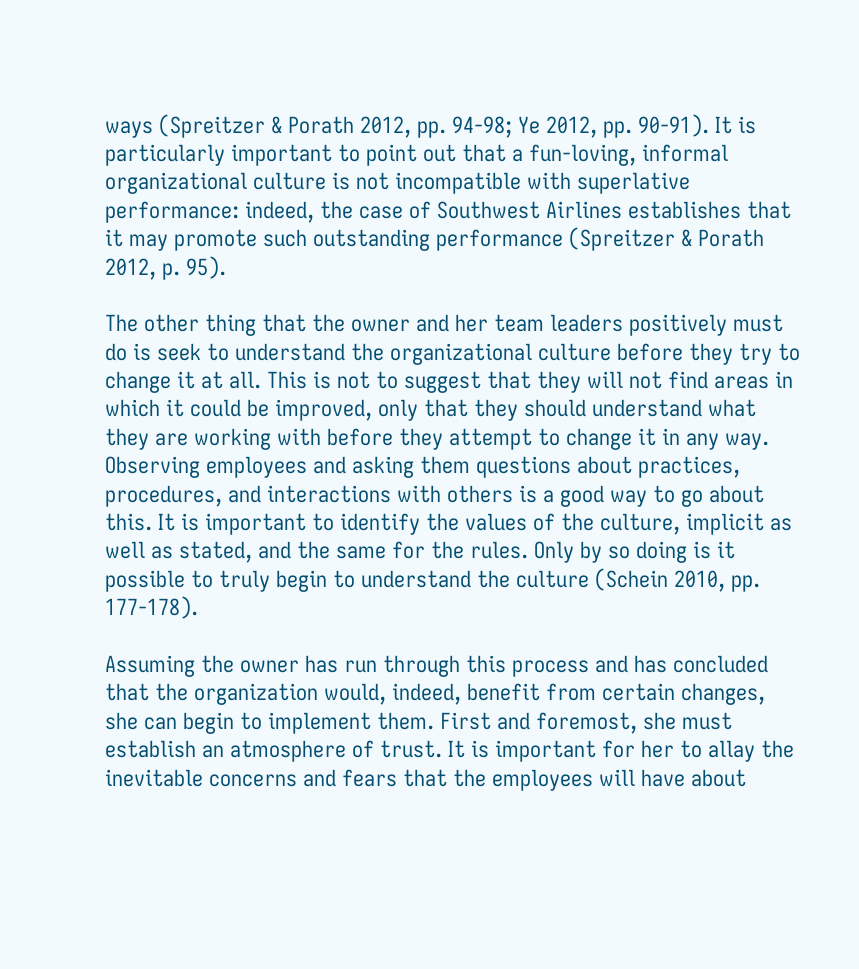ways (Spreitzer & Porath 2012, pp. 94-98; Ye 2012, pp. 90-91). It is particularly important to point out that a fun-loving, informal organizational culture is not incompatible with superlative performance: indeed, the case of Southwest Airlines establishes that it may promote such outstanding performance (Spreitzer & Porath 2012, p. 95).

The other thing that the owner and her team leaders positively must do is seek to understand the organizational culture before they try to change it at all. This is not to suggest that they will not find areas in which it could be improved, only that they should understand what they are working with before they attempt to change it in any way. Observing employees and asking them questions about practices, procedures, and interactions with others is a good way to go about this. It is important to identify the values of the culture, implicit as well as stated, and the same for the rules. Only by so doing is it possible to truly begin to understand the culture (Schein 2010, pp. 177-178).

Assuming the owner has run through this process and has concluded that the organization would, indeed, benefit from certain changes, she can begin to implement them. First and foremost, she must establish an atmosphere of trust. It is important for her to allay the inevitable concerns and fears that the employees will have about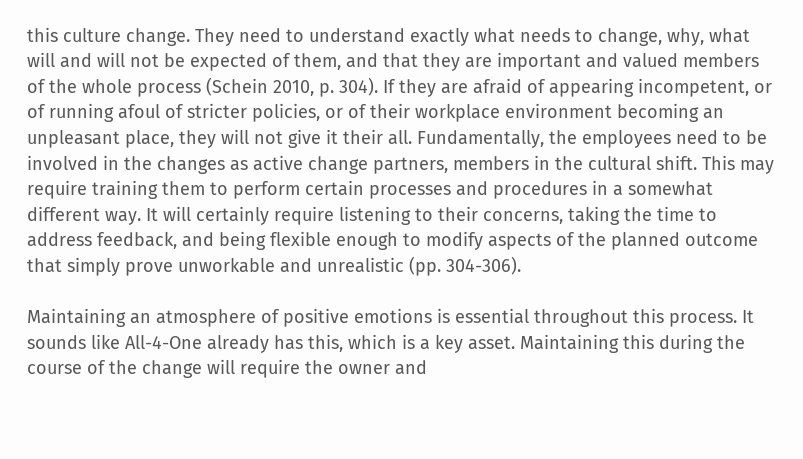this culture change. They need to understand exactly what needs to change, why, what will and will not be expected of them, and that they are important and valued members of the whole process (Schein 2010, p. 304). If they are afraid of appearing incompetent, or of running afoul of stricter policies, or of their workplace environment becoming an unpleasant place, they will not give it their all. Fundamentally, the employees need to be involved in the changes as active change partners, members in the cultural shift. This may require training them to perform certain processes and procedures in a somewhat different way. It will certainly require listening to their concerns, taking the time to address feedback, and being flexible enough to modify aspects of the planned outcome that simply prove unworkable and unrealistic (pp. 304-306).

Maintaining an atmosphere of positive emotions is essential throughout this process. It sounds like All-4-One already has this, which is a key asset. Maintaining this during the course of the change will require the owner and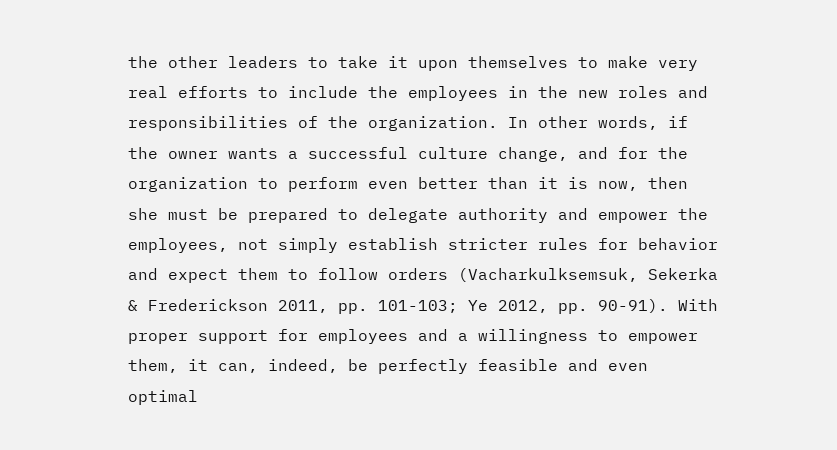the other leaders to take it upon themselves to make very real efforts to include the employees in the new roles and responsibilities of the organization. In other words, if the owner wants a successful culture change, and for the organization to perform even better than it is now, then she must be prepared to delegate authority and empower the employees, not simply establish stricter rules for behavior and expect them to follow orders (Vacharkulksemsuk, Sekerka & Frederickson 2011, pp. 101-103; Ye 2012, pp. 90-91). With proper support for employees and a willingness to empower them, it can, indeed, be perfectly feasible and even optimal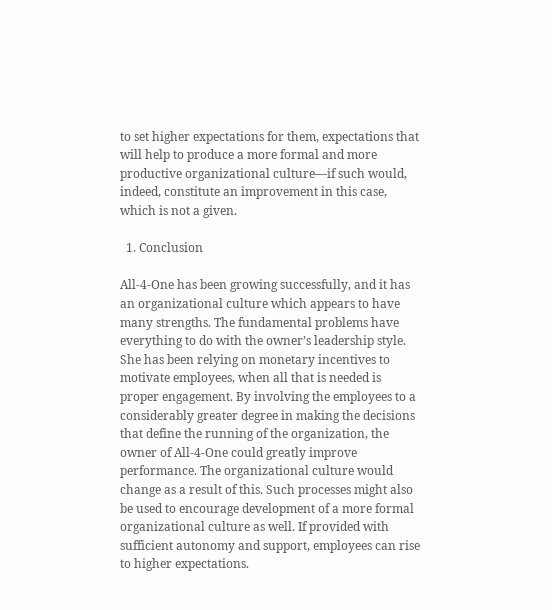to set higher expectations for them, expectations that will help to produce a more formal and more productive organizational culture—if such would, indeed, constitute an improvement in this case, which is not a given.

  1. Conclusion

All-4-One has been growing successfully, and it has an organizational culture which appears to have many strengths. The fundamental problems have everything to do with the owner’s leadership style. She has been relying on monetary incentives to motivate employees, when all that is needed is proper engagement. By involving the employees to a considerably greater degree in making the decisions that define the running of the organization, the owner of All-4-One could greatly improve performance. The organizational culture would change as a result of this. Such processes might also be used to encourage development of a more formal organizational culture as well. If provided with sufficient autonomy and support, employees can rise to higher expectations.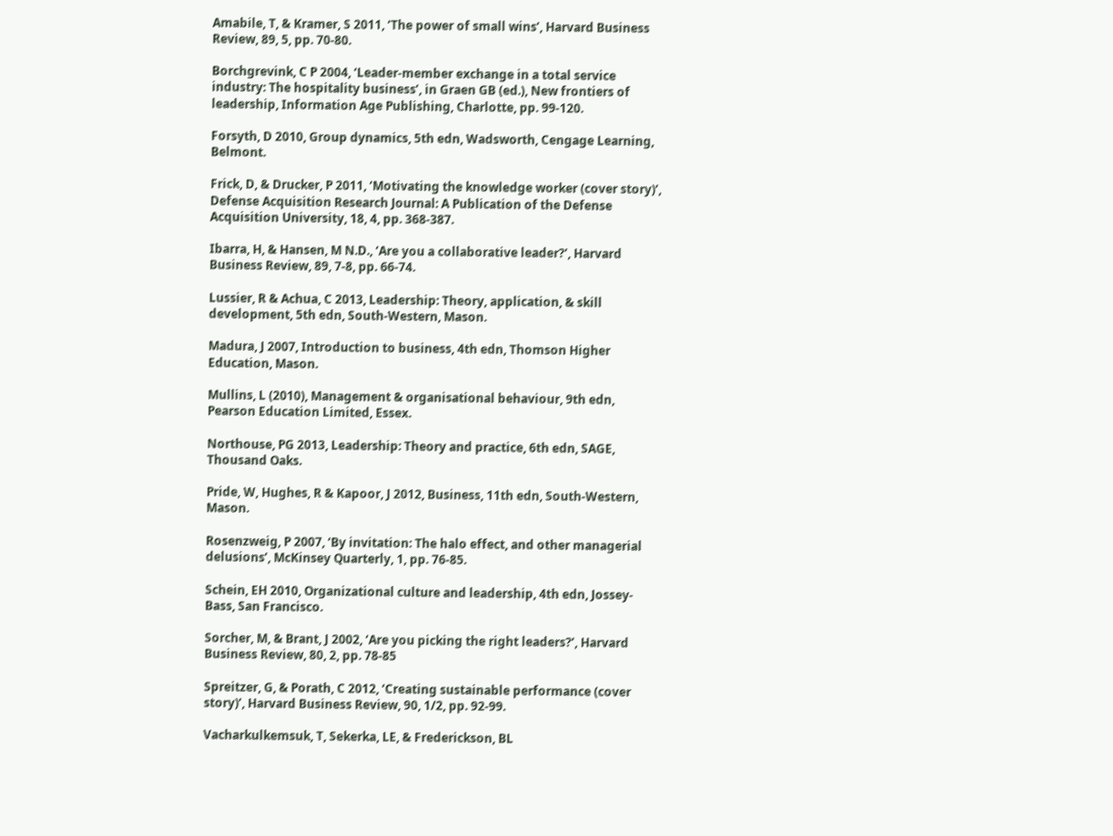Amabile, T, & Kramer, S 2011, ‘The power of small wins’, Harvard Business Review, 89, 5, pp. 70-80.

Borchgrevink, C P 2004, ‘Leader-member exchange in a total service industry: The hospitality business’, in Graen GB (ed.), New frontiers of leadership, Information Age Publishing, Charlotte, pp. 99-120.

Forsyth, D 2010, Group dynamics, 5th edn, Wadsworth, Cengage Learning, Belmont.

Frick, D, & Drucker, P 2011, ‘Motivating the knowledge worker (cover story)’, Defense Acquisition Research Journal: A Publication of the Defense Acquisition University, 18, 4, pp. 368-387.

Ibarra, H, & Hansen, M N.D., ‘Are you a collaborative leader?’, Harvard Business Review, 89, 7-8, pp. 66-74.

Lussier, R & Achua, C 2013, Leadership: Theory, application, & skill development, 5th edn, South-Western, Mason.

Madura, J 2007, Introduction to business, 4th edn, Thomson Higher Education, Mason.

Mullins, L (2010), Management & organisational behaviour, 9th edn, Pearson Education Limited, Essex.

Northouse, PG 2013, Leadership: Theory and practice, 6th edn, SAGE, Thousand Oaks.

Pride, W, Hughes, R & Kapoor, J 2012, Business, 11th edn, South-Western, Mason.

Rosenzweig, P 2007, ‘By invitation: The halo effect, and other managerial delusions’, McKinsey Quarterly, 1, pp. 76-85.

Schein, EH 2010, Organizational culture and leadership, 4th edn, Jossey-Bass, San Francisco.

Sorcher, M, & Brant, J 2002, ‘Are you picking the right leaders?’, Harvard Business Review, 80, 2, pp. 78-85

Spreitzer, G, & Porath, C 2012, ‘Creating sustainable performance (cover story)’, Harvard Business Review, 90, 1/2, pp. 92-99.

Vacharkulkemsuk, T, Sekerka, LE, & Frederickson, BL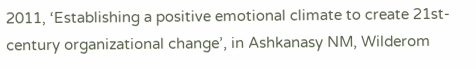2011, ‘Establishing a positive emotional climate to create 21st-century organizational change’, in Ashkanasy NM, Wilderom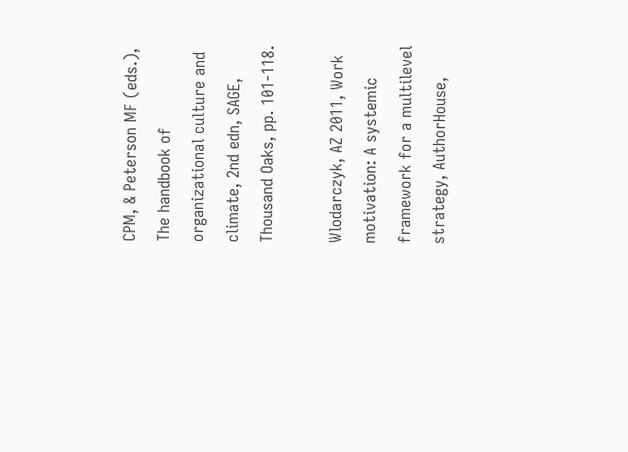CPM, & Peterson MF (eds.), The handbook of organizational culture and climate, 2nd edn, SAGE, Thousand Oaks, pp. 101-118.

Wlodarczyk, AZ 2011, Work motivation: A systemic framework for a multilevel strategy, AuthorHouse,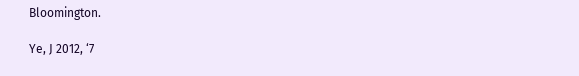Bloomington.

Ye, J 2012, ‘7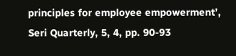principles for employee empowerment’, Seri Quarterly, 5, 4, pp. 90-93